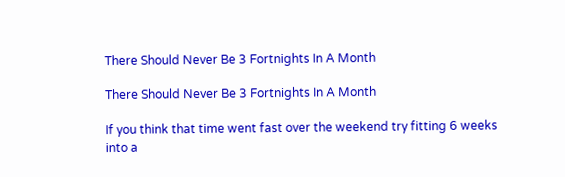There Should Never Be 3 Fortnights In A Month

There Should Never Be 3 Fortnights In A Month

If you think that time went fast over the weekend try fitting 6 weeks into a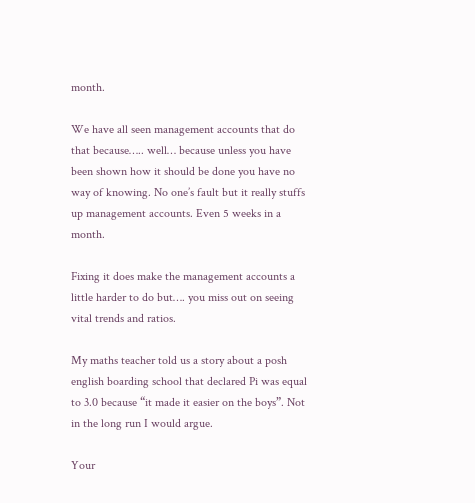month.

We have all seen management accounts that do that because….. well… because unless you have been shown how it should be done you have no way of knowing. No one’s fault but it really stuffs up management accounts. Even 5 weeks in a month.

Fixing it does make the management accounts a little harder to do but…. you miss out on seeing vital trends and ratios.

My maths teacher told us a story about a posh english boarding school that declared Pi was equal to 3.0 because “it made it easier on the boys”. Not in the long run I would argue.

Your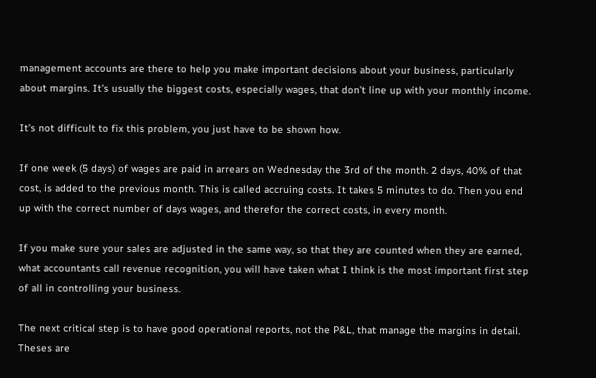management accounts are there to help you make important decisions about your business, particularly about margins. It’s usually the biggest costs, especially wages, that don’t line up with your monthly income.

It’s not difficult to fix this problem, you just have to be shown how.

If one week (5 days) of wages are paid in arrears on Wednesday the 3rd of the month. 2 days, 40% of that cost, is added to the previous month. This is called accruing costs. It takes 5 minutes to do. Then you end up with the correct number of days wages, and therefor the correct costs, in every month.

If you make sure your sales are adjusted in the same way, so that they are counted when they are earned, what accountants call revenue recognition, you will have taken what I think is the most important first step of all in controlling your business.

The next critical step is to have good operational reports, not the P&L, that manage the margins in detail. Theses are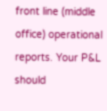front line (middle office) operational reports. Your P&L should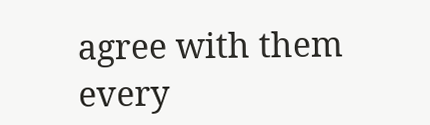agree with them every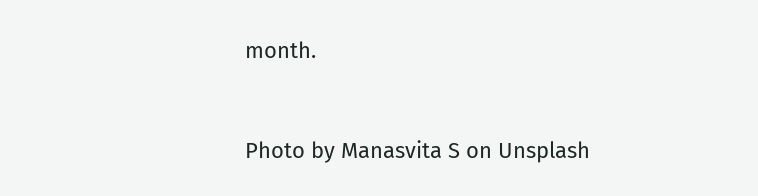month.



Photo by Manasvita S on Unsplash